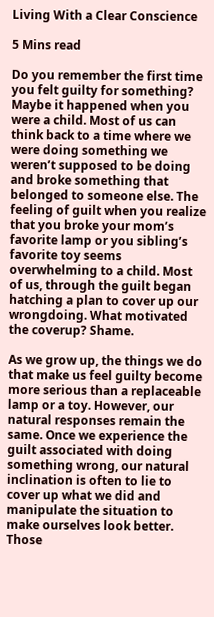Living With a Clear Conscience

5 Mins read

Do you remember the first time you felt guilty for something? Maybe it happened when you were a child. Most of us can think back to a time where we were doing something we weren’t supposed to be doing and broke something that belonged to someone else. The feeling of guilt when you realize that you broke your mom’s favorite lamp or you sibling’s favorite toy seems overwhelming to a child. Most of us, through the guilt began hatching a plan to cover up our wrongdoing. What motivated the coverup? Shame.

As we grow up, the things we do that make us feel guilty become more serious than a replaceable lamp or a toy. However, our natural responses remain the same. Once we experience the guilt associated with doing something wrong, our natural inclination is often to lie to cover up what we did and manipulate the situation to make ourselves look better. Those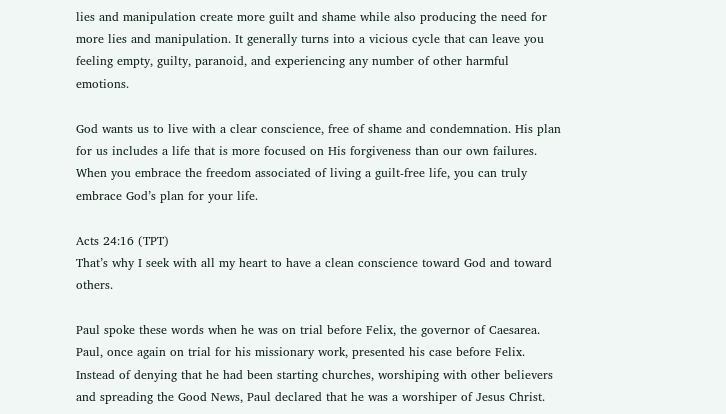lies and manipulation create more guilt and shame while also producing the need for more lies and manipulation. It generally turns into a vicious cycle that can leave you feeling empty, guilty, paranoid, and experiencing any number of other harmful emotions.

God wants us to live with a clear conscience, free of shame and condemnation. His plan for us includes a life that is more focused on His forgiveness than our own failures. When you embrace the freedom associated of living a guilt-free life, you can truly embrace God’s plan for your life.

Acts 24:16 (TPT)
That’s why I seek with all my heart to have a clean conscience toward God and toward others.

Paul spoke these words when he was on trial before Felix, the governor of Caesarea. Paul, once again on trial for his missionary work, presented his case before Felix. Instead of denying that he had been starting churches, worshiping with other believers and spreading the Good News, Paul declared that he was a worshiper of Jesus Christ.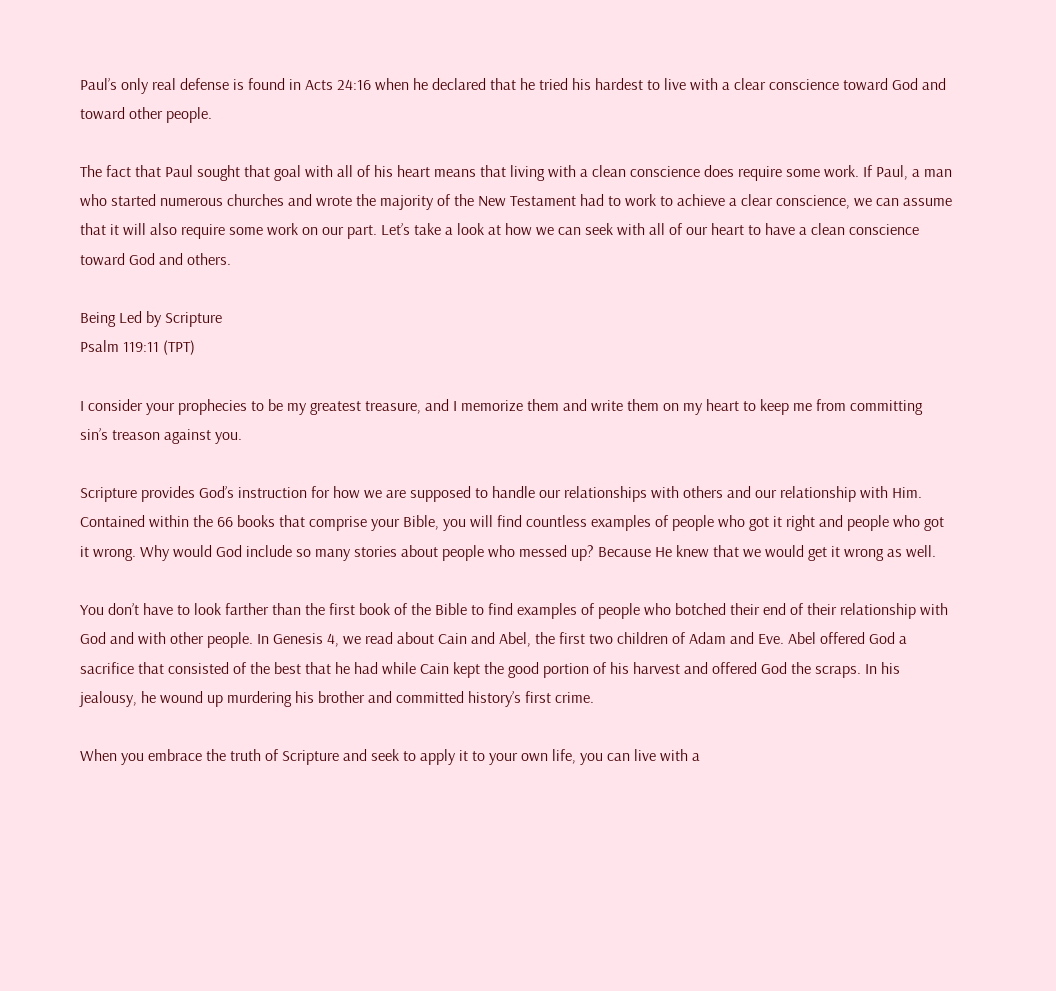Paul’s only real defense is found in Acts 24:16 when he declared that he tried his hardest to live with a clear conscience toward God and toward other people.

The fact that Paul sought that goal with all of his heart means that living with a clean conscience does require some work. If Paul, a man who started numerous churches and wrote the majority of the New Testament had to work to achieve a clear conscience, we can assume that it will also require some work on our part. Let’s take a look at how we can seek with all of our heart to have a clean conscience toward God and others.

Being Led by Scripture
Psalm 119:11 (TPT)

I consider your prophecies to be my greatest treasure, and I memorize them and write them on my heart to keep me from committing sin’s treason against you.

Scripture provides God’s instruction for how we are supposed to handle our relationships with others and our relationship with Him. Contained within the 66 books that comprise your Bible, you will find countless examples of people who got it right and people who got it wrong. Why would God include so many stories about people who messed up? Because He knew that we would get it wrong as well.

You don’t have to look farther than the first book of the Bible to find examples of people who botched their end of their relationship with God and with other people. In Genesis 4, we read about Cain and Abel, the first two children of Adam and Eve. Abel offered God a sacrifice that consisted of the best that he had while Cain kept the good portion of his harvest and offered God the scraps. In his jealousy, he wound up murdering his brother and committed history’s first crime.

When you embrace the truth of Scripture and seek to apply it to your own life, you can live with a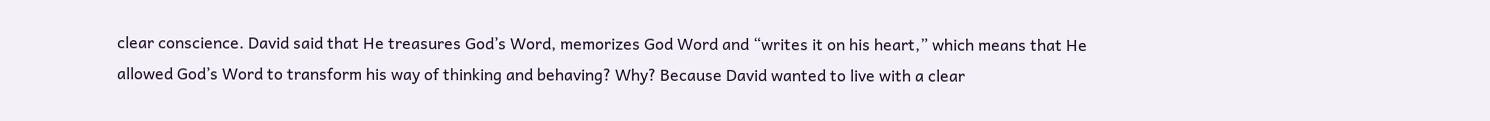clear conscience. David said that He treasures God’s Word, memorizes God Word and “writes it on his heart,” which means that He allowed God’s Word to transform his way of thinking and behaving? Why? Because David wanted to live with a clear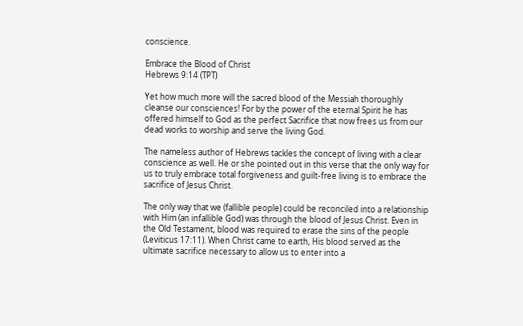conscience.

Embrace the Blood of Christ
Hebrews 9:14 (TPT)

Yet how much more will the sacred blood of the Messiah thoroughly cleanse our consciences! For by the power of the eternal Spirit he has offered himself to God as the perfect Sacrifice that now frees us from our dead works to worship and serve the living God.

The nameless author of Hebrews tackles the concept of living with a clear conscience as well. He or she pointed out in this verse that the only way for us to truly embrace total forgiveness and guilt-free living is to embrace the sacrifice of Jesus Christ.

The only way that we (fallible people) could be reconciled into a relationship with Him (an infallible God) was through the blood of Jesus Christ. Even in the Old Testament, blood was required to erase the sins of the people (Leviticus 17:11). When Christ came to earth, His blood served as the ultimate sacrifice necessary to allow us to enter into a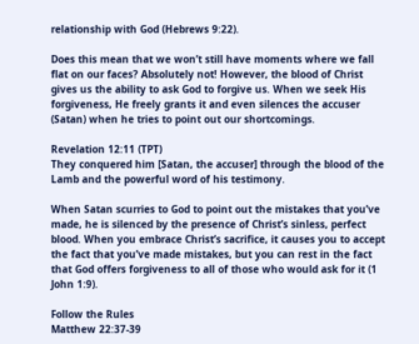relationship with God (Hebrews 9:22).

Does this mean that we won’t still have moments where we fall flat on our faces? Absolutely not! However, the blood of Christ gives us the ability to ask God to forgive us. When we seek His forgiveness, He freely grants it and even silences the accuser (Satan) when he tries to point out our shortcomings.

Revelation 12:11 (TPT)
They conquered him [Satan, the accuser] through the blood of the Lamb and the powerful word of his testimony.

When Satan scurries to God to point out the mistakes that you’ve made, he is silenced by the presence of Christ’s sinless, perfect blood. When you embrace Christ’s sacrifice, it causes you to accept the fact that you’ve made mistakes, but you can rest in the fact that God offers forgiveness to all of those who would ask for it (1 John 1:9).

Follow the Rules
Matthew 22:37-39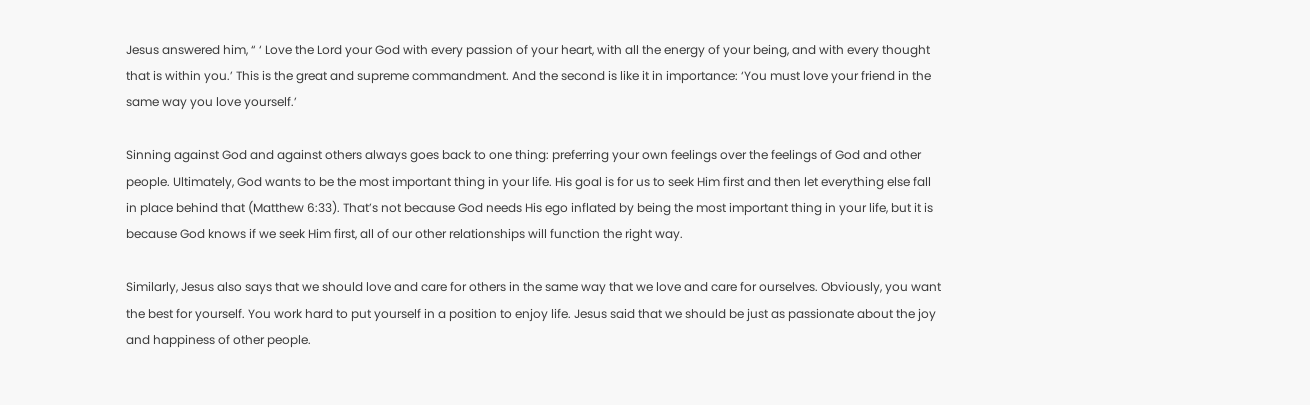Jesus answered him, “ ‘ Love the Lord your God with every passion of your heart, with all the energy of your being, and with every thought that is within you.’ This is the great and supreme commandment. And the second is like it in importance: ‘You must love your friend in the same way you love yourself.’

Sinning against God and against others always goes back to one thing: preferring your own feelings over the feelings of God and other people. Ultimately, God wants to be the most important thing in your life. His goal is for us to seek Him first and then let everything else fall in place behind that (Matthew 6:33). That’s not because God needs His ego inflated by being the most important thing in your life, but it is because God knows if we seek Him first, all of our other relationships will function the right way.

Similarly, Jesus also says that we should love and care for others in the same way that we love and care for ourselves. Obviously, you want the best for yourself. You work hard to put yourself in a position to enjoy life. Jesus said that we should be just as passionate about the joy and happiness of other people.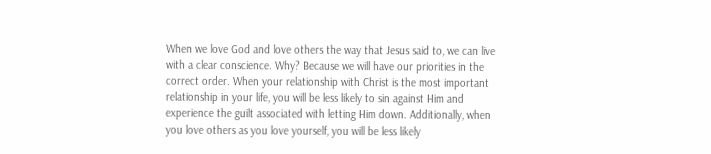When we love God and love others the way that Jesus said to, we can live with a clear conscience. Why? Because we will have our priorities in the correct order. When your relationship with Christ is the most important relationship in your life, you will be less likely to sin against Him and experience the guilt associated with letting Him down. Additionally, when you love others as you love yourself, you will be less likely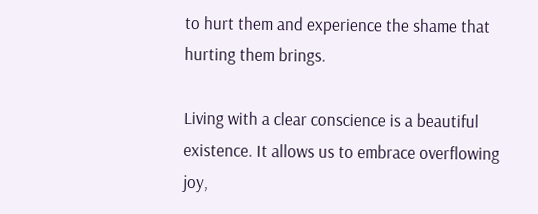to hurt them and experience the shame that hurting them brings.

Living with a clear conscience is a beautiful existence. It allows us to embrace overflowing joy,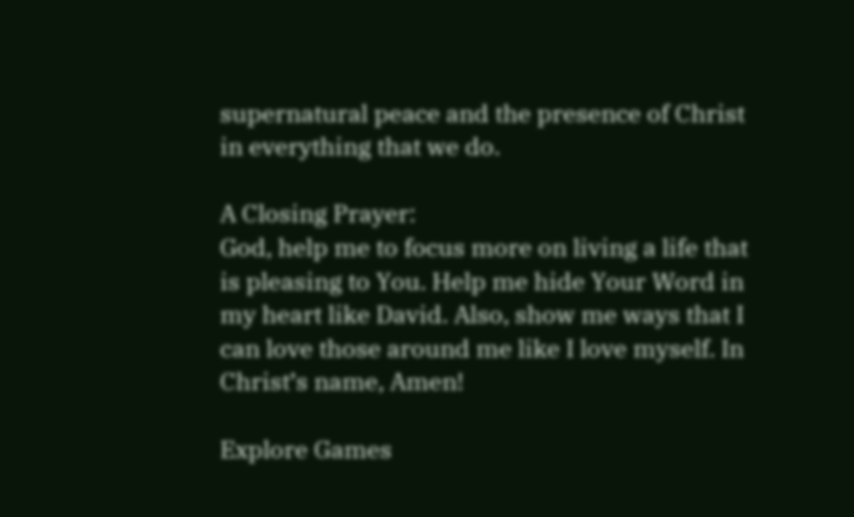supernatural peace and the presence of Christ in everything that we do.

A Closing Prayer:
God, help me to focus more on living a life that is pleasing to You. Help me hide Your Word in my heart like David. Also, show me ways that I can love those around me like I love myself. In Christ’s name, Amen!

Explore Games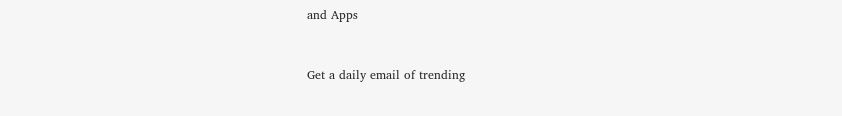and Apps



Get a daily email of trending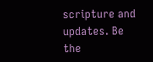scripture and updates. Be the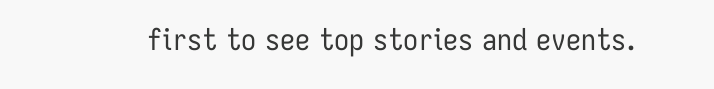first to see top stories and events.